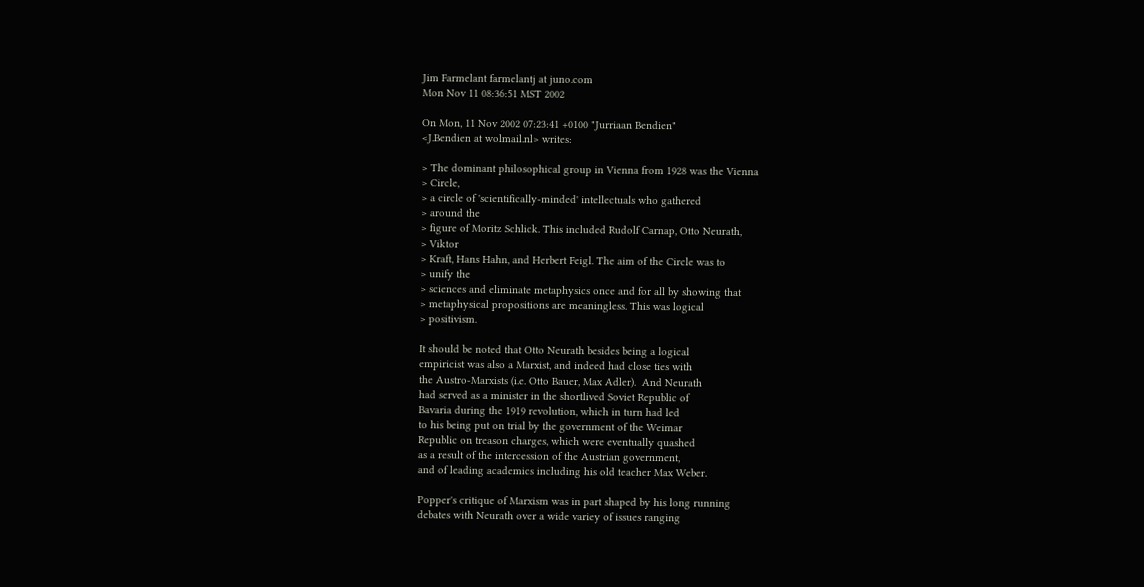Jim Farmelant farmelantj at juno.com
Mon Nov 11 08:36:51 MST 2002

On Mon, 11 Nov 2002 07:23:41 +0100 "Jurriaan Bendien"
<J.Bendien at wolmail.nl> writes:

> The dominant philosophical group in Vienna from 1928 was the Vienna
> Circle,
> a circle of 'scientifically-minded' intellectuals who gathered
> around the
> figure of Moritz Schlick. This included Rudolf Carnap, Otto Neurath,
> Viktor
> Kraft, Hans Hahn, and Herbert Feigl. The aim of the Circle was to
> unify the
> sciences and eliminate metaphysics once and for all by showing that
> metaphysical propositions are meaningless. This was logical
> positivism.

It should be noted that Otto Neurath besides being a logical
empiricist was also a Marxist, and indeed had close ties with
the Austro-Marxists (i.e. Otto Bauer, Max Adler).  And Neurath
had served as a minister in the shortlived Soviet Republic of
Bavaria during the 1919 revolution, which in turn had led
to his being put on trial by the government of the Weimar
Republic on treason charges, which were eventually quashed
as a result of the intercession of the Austrian government,
and of leading academics including his old teacher Max Weber.

Popper's critique of Marxism was in part shaped by his long running
debates with Neurath over a wide variey of issues ranging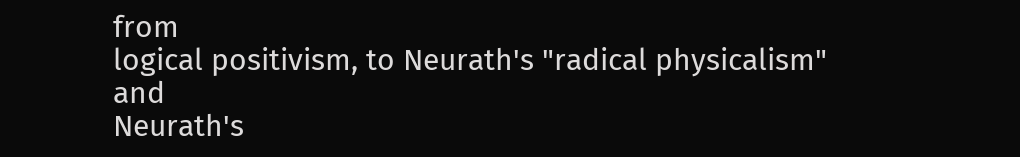from
logical positivism, to Neurath's "radical physicalism" and
Neurath's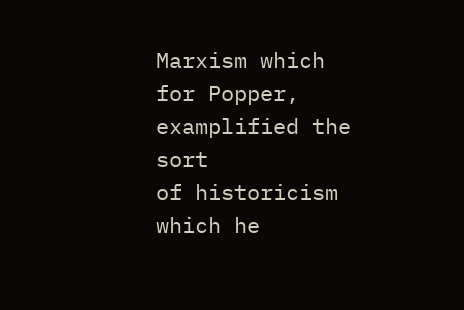Marxism which for Popper, examplified the sort
of historicism which he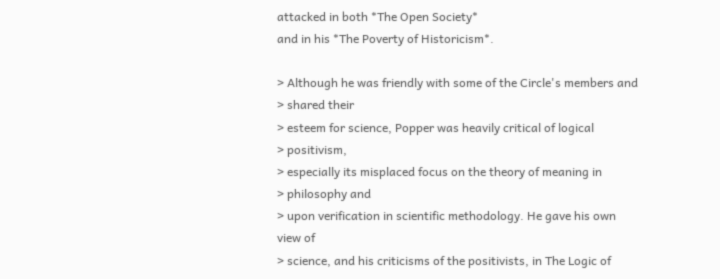attacked in both *The Open Society*
and in his *The Poverty of Historicism*.

> Although he was friendly with some of the Circle's members and
> shared their
> esteem for science, Popper was heavily critical of logical
> positivism,
> especially its misplaced focus on the theory of meaning in
> philosophy and
> upon verification in scientific methodology. He gave his own view of
> science, and his criticisms of the positivists, in The Logic of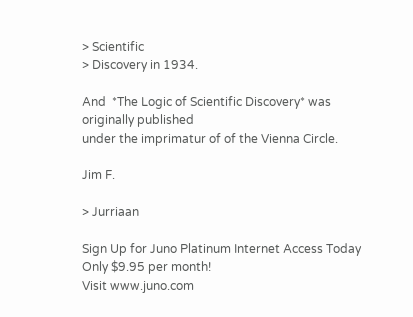> Scientific
> Discovery in 1934.

And  *The Logic of Scientific Discovery* was originally published
under the imprimatur of of the Vienna Circle.

Jim F.

> Jurriaan

Sign Up for Juno Platinum Internet Access Today
Only $9.95 per month!
Visit www.juno.com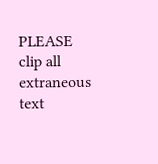PLEASE clip all extraneous text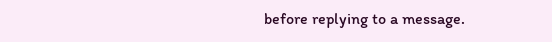before replying to a message.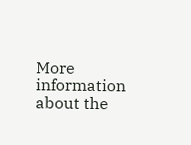More information about the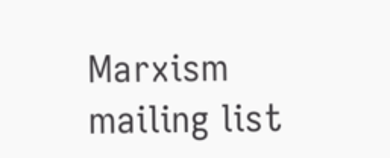Marxism mailing list